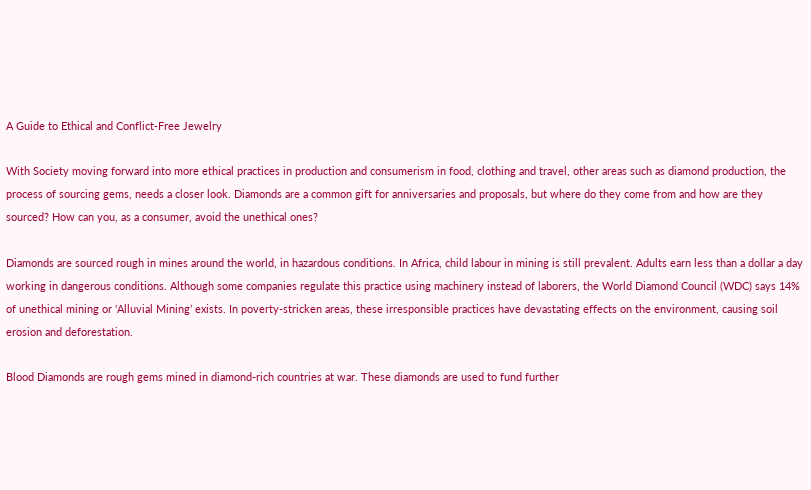A Guide to Ethical and Conflict-Free Jewelry

With Society moving forward into more ethical practices in production and consumerism in food, clothing and travel, other areas such as diamond production, the process of sourcing gems, needs a closer look. Diamonds are a common gift for anniversaries and proposals, but where do they come from and how are they sourced? How can you, as a consumer, avoid the unethical ones?

Diamonds are sourced rough in mines around the world, in hazardous conditions. In Africa, child labour in mining is still prevalent. Adults earn less than a dollar a day working in dangerous conditions. Although some companies regulate this practice using machinery instead of laborers, the World Diamond Council (WDC) says 14% of unethical mining or ‘Alluvial Mining’ exists. In poverty-stricken areas, these irresponsible practices have devastating effects on the environment, causing soil erosion and deforestation.

Blood Diamonds are rough gems mined in diamond-rich countries at war. These diamonds are used to fund further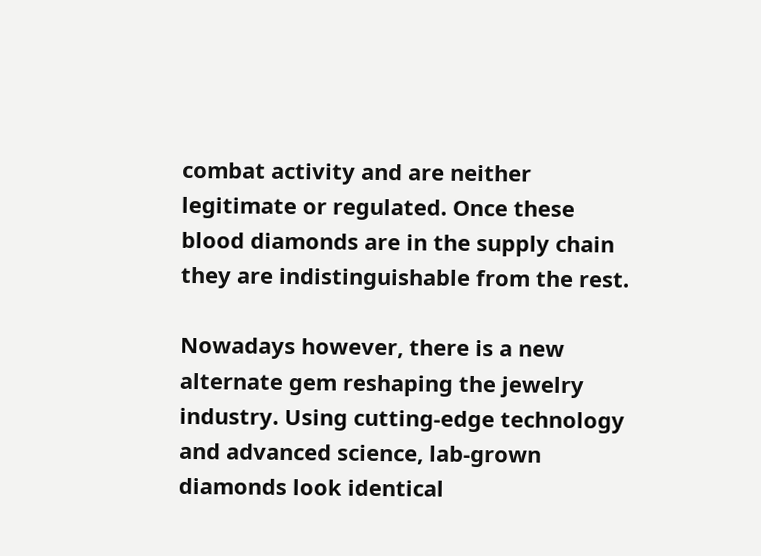combat activity and are neither legitimate or regulated. Once these blood diamonds are in the supply chain they are indistinguishable from the rest.

Nowadays however, there is a new alternate gem reshaping the jewelry industry. Using cutting-edge technology and advanced science, lab-grown diamonds look identical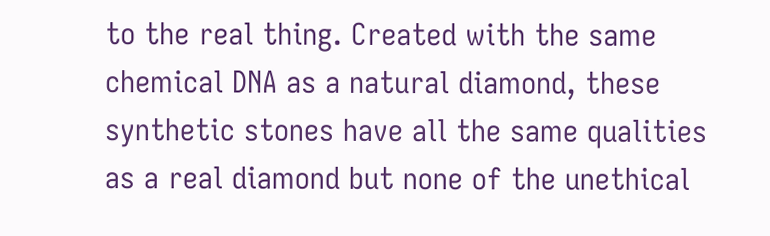to the real thing. Created with the same chemical DNA as a natural diamond, these synthetic stones have all the same qualities as a real diamond but none of the unethical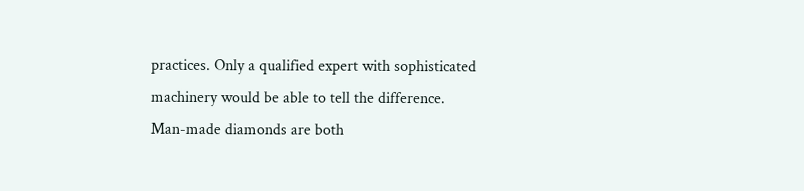practices. Only a qualified expert with sophisticated machinery would be able to tell the difference. Man-made diamonds are both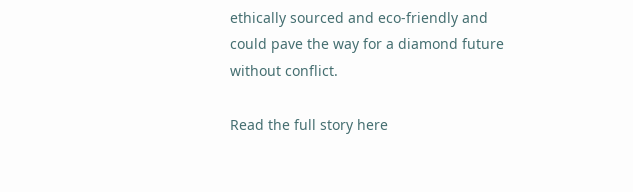ethically sourced and eco-friendly and could pave the way for a diamond future without conflict.

Read the full story here